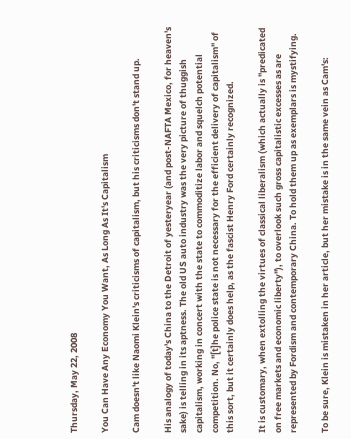Thursday, May 22, 2008

You Can Have Any Economy You Want, As Long As It's Capitalism

Cam doesn't like Naomi Klein's criticisms of capitalism, but his criticisms don't stand up.

His analogy of today's China to the Detroit of yesteryear (and post-NAFTA Mexico, for heaven's sake) is telling in its aptness. The old US auto industry was the very picture of thuggish capitalism, working in concert with the state to commoditize labor and squelch potential competition. No, "[t]he police state is not necessary for the efficient delivery of capitalism" of this sort, but it certainly does help, as the fascist Henry Ford certainly recognized.

It is customary, when extolling the virtues of classical liberalism (which actually is "predicated on free markets and economic liberty"), to overlook such gross capitalistic excesses as are represented by Fordism and contemporary China. To hold them up as exemplars is mystifying.

To be sure, Klein is mistaken in her article, but her mistake is in the same vein as Cam's: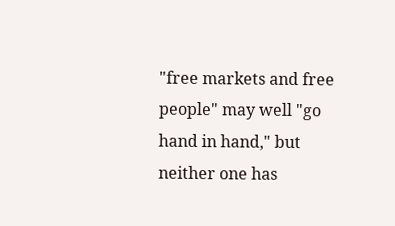"free markets and free people" may well "go hand in hand," but neither one has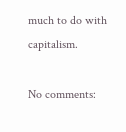much to do with capitalism.

No comments: